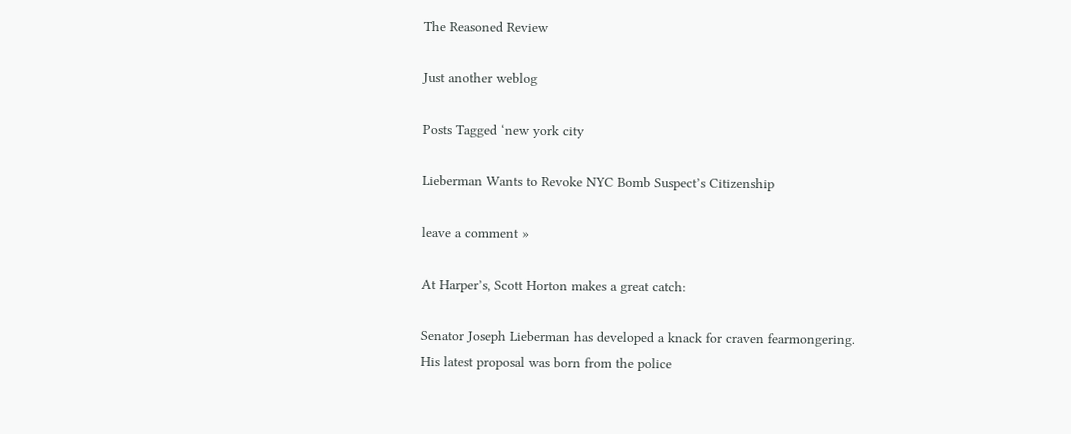The Reasoned Review

Just another weblog

Posts Tagged ‘new york city

Lieberman Wants to Revoke NYC Bomb Suspect’s Citizenship

leave a comment »

At Harper’s, Scott Horton makes a great catch:

Senator Joseph Lieberman has developed a knack for craven fearmongering. His latest proposal was born from the police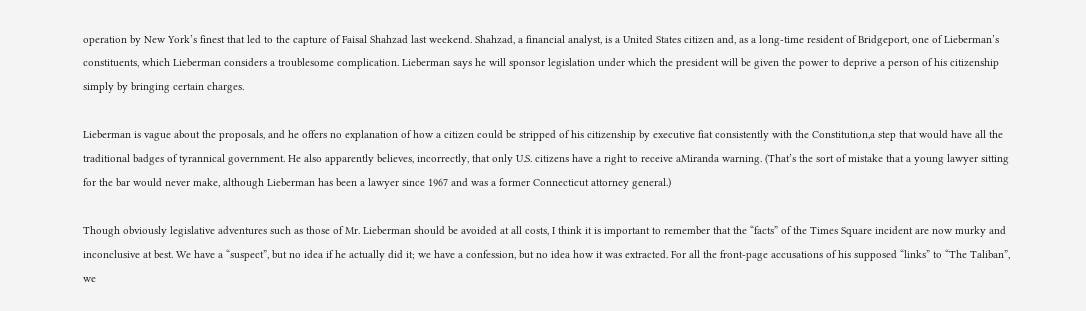operation by New York’s finest that led to the capture of Faisal Shahzad last weekend. Shahzad, a financial analyst, is a United States citizen and, as a long-time resident of Bridgeport, one of Lieberman’s constituents, which Lieberman considers a troublesome complication. Lieberman says he will sponsor legislation under which the president will be given the power to deprive a person of his citizenship simply by bringing certain charges.

Lieberman is vague about the proposals, and he offers no explanation of how a citizen could be stripped of his citizenship by executive fiat consistently with the Constitution,a step that would have all the traditional badges of tyrannical government. He also apparently believes, incorrectly, that only U.S. citizens have a right to receive aMiranda warning. (That’s the sort of mistake that a young lawyer sitting for the bar would never make, although Lieberman has been a lawyer since 1967 and was a former Connecticut attorney general.)

Though obviously legislative adventures such as those of Mr. Lieberman should be avoided at all costs, I think it is important to remember that the “facts” of the Times Square incident are now murky and inconclusive at best. We have a “suspect”, but no idea if he actually did it; we have a confession, but no idea how it was extracted. For all the front-page accusations of his supposed “links” to “The Taliban”, we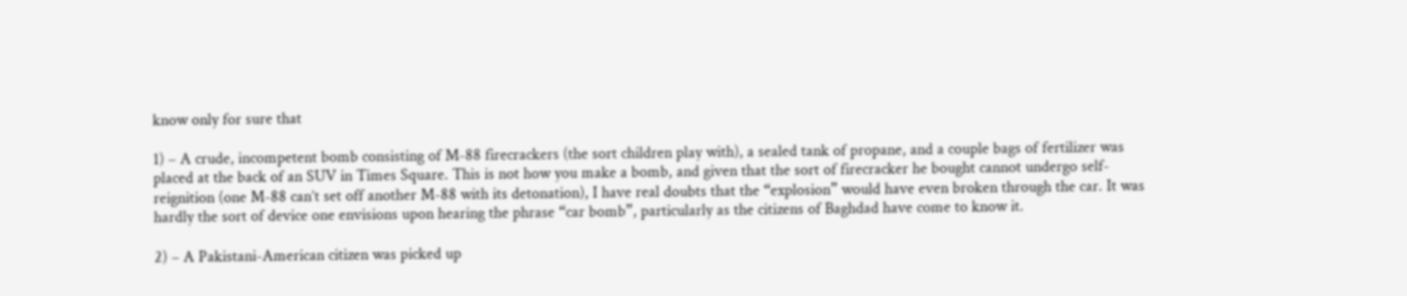know only for sure that

1) – A crude, incompetent bomb consisting of M-88 firecrackers (the sort children play with), a sealed tank of propane, and a couple bags of fertilizer was placed at the back of an SUV in Times Square. This is not how you make a bomb, and given that the sort of firecracker he bought cannot undergo self-reignition (one M-88 can’t set off another M-88 with its detonation), I have real doubts that the “explosion” would have even broken through the car. It was hardly the sort of device one envisions upon hearing the phrase “car bomb”, particularly as the citizens of Baghdad have come to know it.

2) – A Pakistani-American citizen was picked up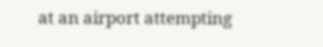at an airport attempting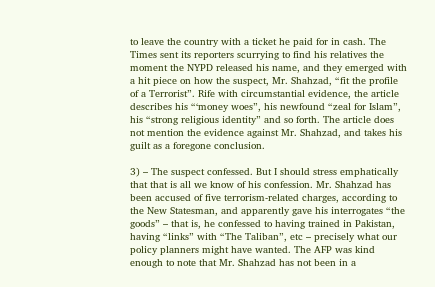to leave the country with a ticket he paid for in cash. The Times sent its reporters scurrying to find his relatives the moment the NYPD released his name, and they emerged with a hit piece on how the suspect, Mr. Shahzad, “fit the profile of a Terrorist”. Rife with circumstantial evidence, the article describes his “‘money woes”, his newfound “zeal for Islam”, his “strong religious identity” and so forth. The article does not mention the evidence against Mr. Shahzad, and takes his guilt as a foregone conclusion.

3) – The suspect confessed. But I should stress emphatically that that is all we know of his confession. Mr. Shahzad has been accused of five terrorism-related charges, according to the New Statesman, and apparently gave his interrogates “the goods” – that is, he confessed to having trained in Pakistan, having “links” with “The Taliban”, etc – precisely what our policy planners might have wanted. The AFP was kind enough to note that Mr. Shahzad has not been in a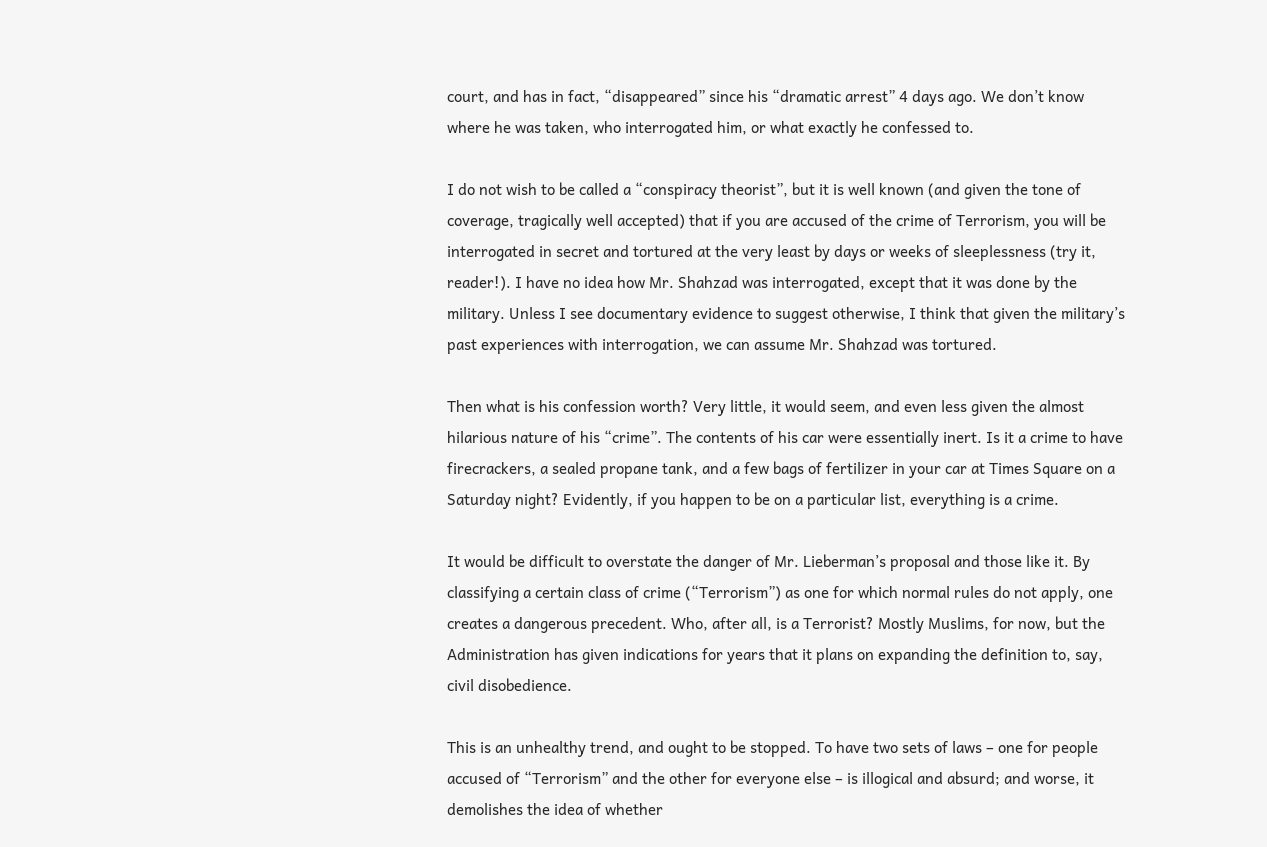court, and has in fact, “disappeared” since his “dramatic arrest” 4 days ago. We don’t know where he was taken, who interrogated him, or what exactly he confessed to.

I do not wish to be called a “conspiracy theorist”, but it is well known (and given the tone of coverage, tragically well accepted) that if you are accused of the crime of Terrorism, you will be interrogated in secret and tortured at the very least by days or weeks of sleeplessness (try it, reader!). I have no idea how Mr. Shahzad was interrogated, except that it was done by the military. Unless I see documentary evidence to suggest otherwise, I think that given the military’s past experiences with interrogation, we can assume Mr. Shahzad was tortured.

Then what is his confession worth? Very little, it would seem, and even less given the almost hilarious nature of his “crime”. The contents of his car were essentially inert. Is it a crime to have firecrackers, a sealed propane tank, and a few bags of fertilizer in your car at Times Square on a Saturday night? Evidently, if you happen to be on a particular list, everything is a crime.

It would be difficult to overstate the danger of Mr. Lieberman’s proposal and those like it. By classifying a certain class of crime (“Terrorism”) as one for which normal rules do not apply, one creates a dangerous precedent. Who, after all, is a Terrorist? Mostly Muslims, for now, but the Administration has given indications for years that it plans on expanding the definition to, say, civil disobedience.

This is an unhealthy trend, and ought to be stopped. To have two sets of laws – one for people accused of “Terrorism” and the other for everyone else – is illogical and absurd; and worse, it demolishes the idea of whether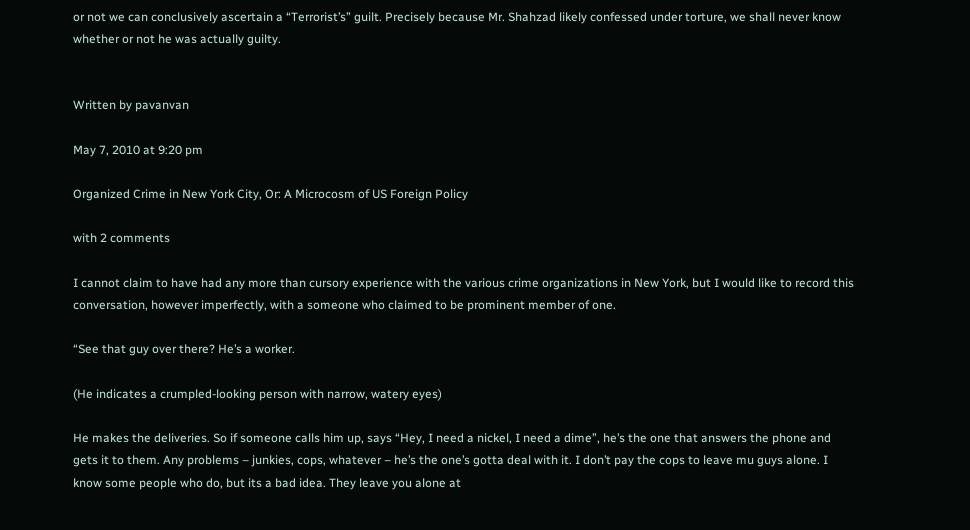or not we can conclusively ascertain a “Terrorist’s” guilt. Precisely because Mr. Shahzad likely confessed under torture, we shall never know whether or not he was actually guilty.


Written by pavanvan

May 7, 2010 at 9:20 pm

Organized Crime in New York City, Or: A Microcosm of US Foreign Policy

with 2 comments

I cannot claim to have had any more than cursory experience with the various crime organizations in New York, but I would like to record this conversation, however imperfectly, with a someone who claimed to be prominent member of one.

“See that guy over there? He’s a worker.

(He indicates a crumpled-looking person with narrow, watery eyes)

He makes the deliveries. So if someone calls him up, says “Hey, I need a nickel, I need a dime”, he’s the one that answers the phone and gets it to them. Any problems – junkies, cops, whatever – he’s the one’s gotta deal with it. I don’t pay the cops to leave mu guys alone. I know some people who do, but its a bad idea. They leave you alone at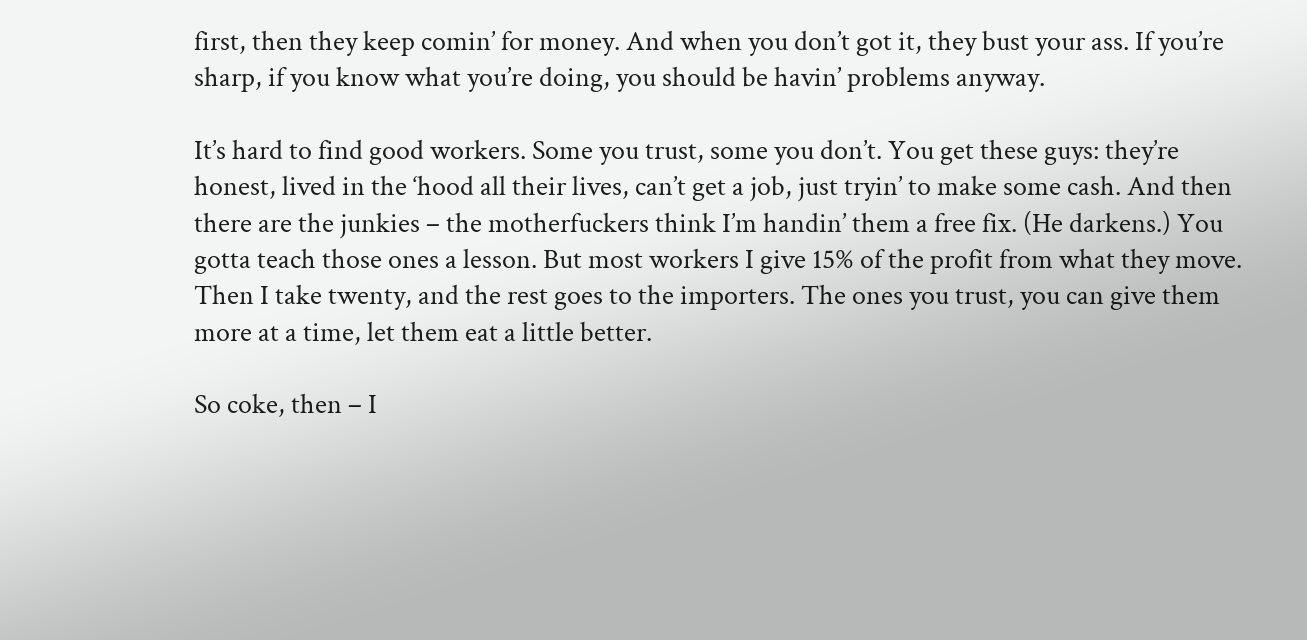first, then they keep comin’ for money. And when you don’t got it, they bust your ass. If you’re sharp, if you know what you’re doing, you should be havin’ problems anyway.

It’s hard to find good workers. Some you trust, some you don’t. You get these guys: they’re honest, lived in the ‘hood all their lives, can’t get a job, just tryin’ to make some cash. And then there are the junkies – the motherfuckers think I’m handin’ them a free fix. (He darkens.) You gotta teach those ones a lesson. But most workers I give 15% of the profit from what they move. Then I take twenty, and the rest goes to the importers. The ones you trust, you can give them more at a time, let them eat a little better.

So coke, then – I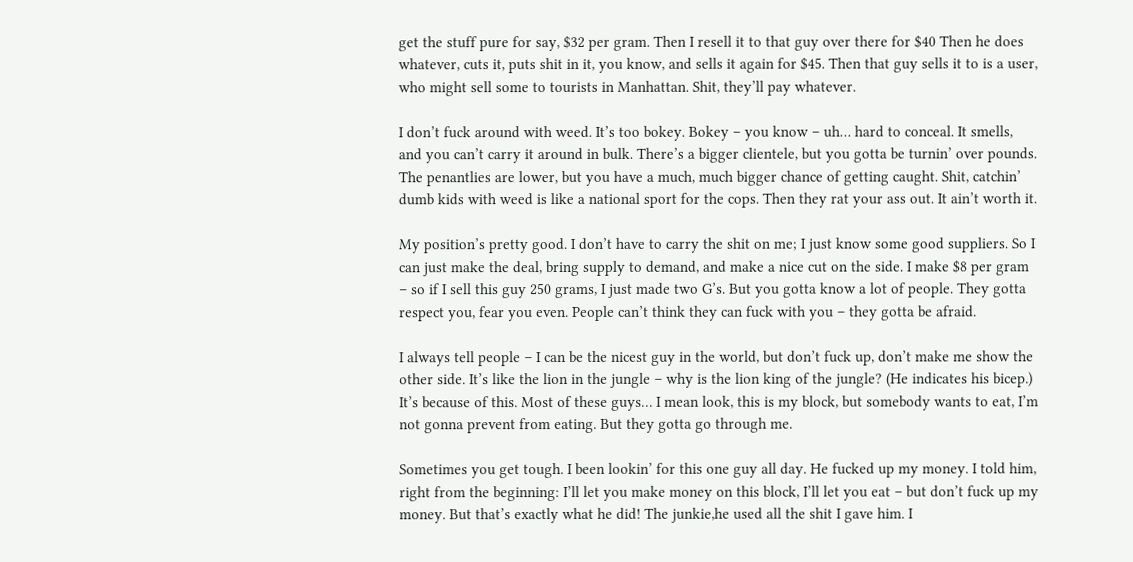get the stuff pure for say, $32 per gram. Then I resell it to that guy over there for $40 Then he does whatever, cuts it, puts shit in it, you know, and sells it again for $45. Then that guy sells it to is a user, who might sell some to tourists in Manhattan. Shit, they’ll pay whatever.

I don’t fuck around with weed. It’s too bokey. Bokey – you know – uh… hard to conceal. It smells, and you can’t carry it around in bulk. There’s a bigger clientele, but you gotta be turnin’ over pounds. The penantlies are lower, but you have a much, much bigger chance of getting caught. Shit, catchin’ dumb kids with weed is like a national sport for the cops. Then they rat your ass out. It ain’t worth it.

My position’s pretty good. I don’t have to carry the shit on me; I just know some good suppliers. So I can just make the deal, bring supply to demand, and make a nice cut on the side. I make $8 per gram – so if I sell this guy 250 grams, I just made two G’s. But you gotta know a lot of people. They gotta respect you, fear you even. People can’t think they can fuck with you – they gotta be afraid.

I always tell people – I can be the nicest guy in the world, but don’t fuck up, don’t make me show the other side. It’s like the lion in the jungle – why is the lion king of the jungle? (He indicates his bicep.) It’s because of this. Most of these guys… I mean look, this is my block, but somebody wants to eat, I’m not gonna prevent from eating. But they gotta go through me.

Sometimes you get tough. I been lookin’ for this one guy all day. He fucked up my money. I told him, right from the beginning: I’ll let you make money on this block, I’ll let you eat – but don’t fuck up my money. But that’s exactly what he did! The junkie,he used all the shit I gave him. I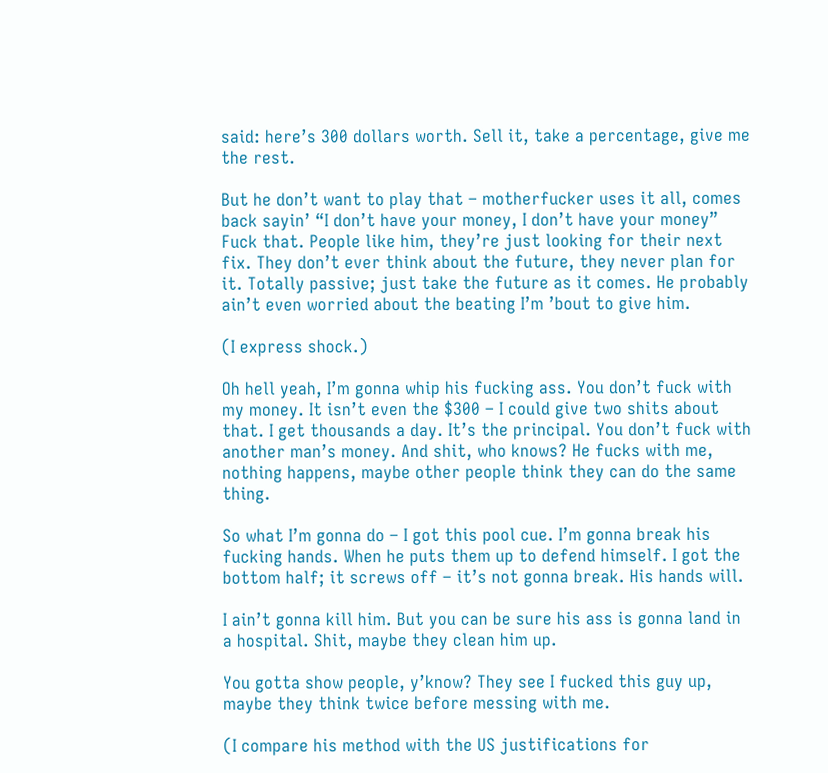said: here’s 300 dollars worth. Sell it, take a percentage, give me the rest.

But he don’t want to play that – motherfucker uses it all, comes back sayin’ “I don’t have your money, I don’t have your money” Fuck that. People like him, they’re just looking for their next fix. They don’t ever think about the future, they never plan for it. Totally passive; just take the future as it comes. He probably ain’t even worried about the beating I’m ’bout to give him.

(I express shock.)

Oh hell yeah, I’m gonna whip his fucking ass. You don’t fuck with my money. It isn’t even the $300 – I could give two shits about that. I get thousands a day. It’s the principal. You don’t fuck with another man’s money. And shit, who knows? He fucks with me, nothing happens, maybe other people think they can do the same thing.

So what I’m gonna do – I got this pool cue. I’m gonna break his fucking hands. When he puts them up to defend himself. I got the bottom half; it screws off – it’s not gonna break. His hands will.

I ain’t gonna kill him. But you can be sure his ass is gonna land in a hospital. Shit, maybe they clean him up.

You gotta show people, y’know? They see I fucked this guy up, maybe they think twice before messing with me.

(I compare his method with the US justifications for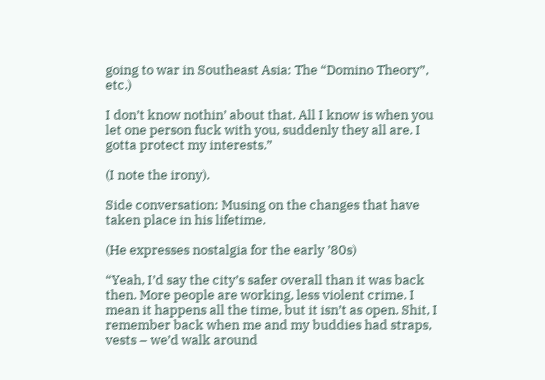going to war in Southeast Asia: The “Domino Theory”, etc.)

I don’t know nothin’ about that. All I know is when you let one person fuck with you, suddenly they all are. I gotta protect my interests.”

(I note the irony).

Side conversation: Musing on the changes that have taken place in his lifetime.

(He expresses nostalgia for the early ’80s)

“Yeah, I’d say the city’s safer overall than it was back then. More people are working, less violent crime. I mean it happens all the time, but it isn’t as open. Shit, I remember back when me and my buddies had straps, vests – we’d walk around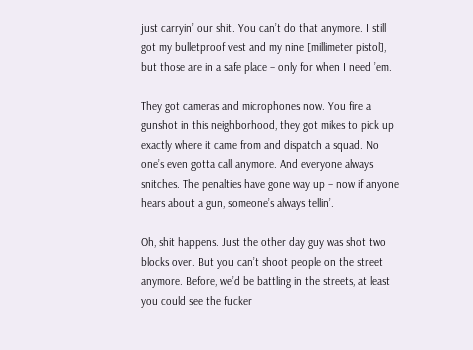just carryin’ our shit. You can’t do that anymore. I still got my bulletproof vest and my nine [millimeter pistol], but those are in a safe place – only for when I need ’em.

They got cameras and microphones now. You fire a gunshot in this neighborhood, they got mikes to pick up exactly where it came from and dispatch a squad. No one’s even gotta call anymore. And everyone always snitches. The penalties have gone way up – now if anyone hears about a gun, someone’s always tellin’.

Oh, shit happens. Just the other day guy was shot two blocks over. But you can’t shoot people on the street anymore. Before, we’d be battling in the streets, at least you could see the fucker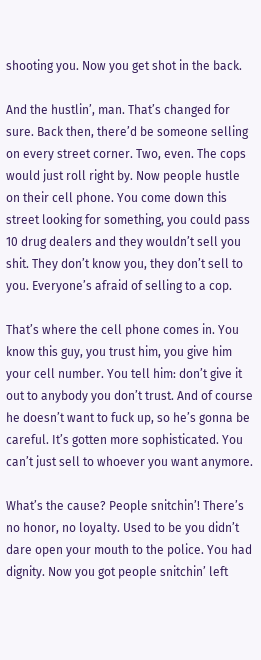shooting you. Now you get shot in the back.

And the hustlin’, man. That’s changed for sure. Back then, there’d be someone selling on every street corner. Two, even. The cops would just roll right by. Now people hustle on their cell phone. You come down this street looking for something, you could pass 10 drug dealers and they wouldn’t sell you shit. They don’t know you, they don’t sell to you. Everyone’s afraid of selling to a cop.

That’s where the cell phone comes in. You know this guy, you trust him, you give him your cell number. You tell him: don’t give it out to anybody you don’t trust. And of course he doesn’t want to fuck up, so he’s gonna be careful. It’s gotten more sophisticated. You can’t just sell to whoever you want anymore.

What’s the cause? People snitchin’! There’s no honor, no loyalty. Used to be you didn’t dare open your mouth to the police. You had dignity. Now you got people snitchin’ left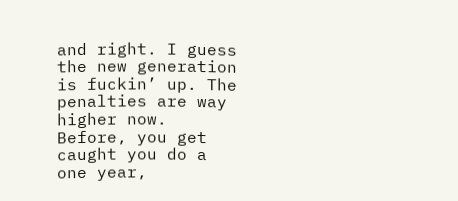and right. I guess the new generation is fuckin’ up. The penalties are way higher now. Before, you get caught you do a one year,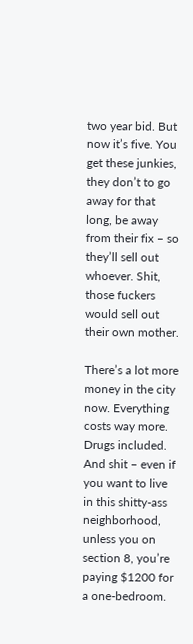two year bid. But now it’s five. You get these junkies, they don’t to go away for that long, be away from their fix – so they’ll sell out whoever. Shit, those fuckers would sell out their own mother.

There’s a lot more money in the city now. Everything costs way more. Drugs included. And shit – even if you want to live in this shitty-ass neighborhood, unless you on section 8, you’re paying $1200 for a one-bedroom.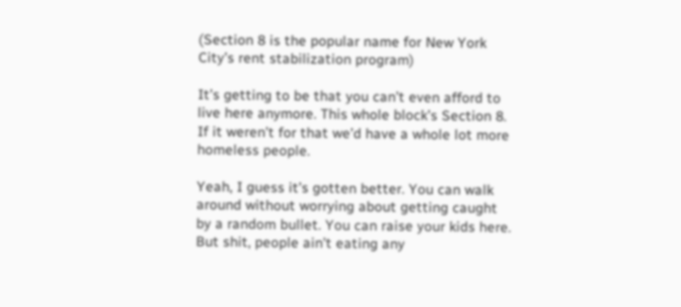(Section 8 is the popular name for New York City’s rent stabilization program)

It’s getting to be that you can’t even afford to live here anymore. This whole block’s Section 8. If it weren’t for that we’d have a whole lot more homeless people.

Yeah, I guess it’s gotten better. You can walk around without worrying about getting caught by a random bullet. You can raise your kids here. But shit, people ain’t eating any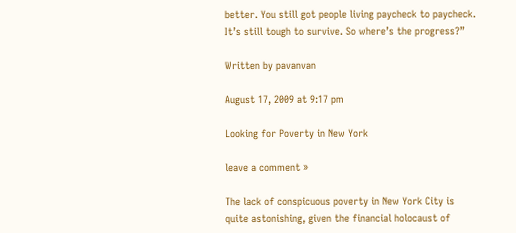better. You still got people living paycheck to paycheck. It’s still tough to survive. So where’s the progress?”

Written by pavanvan

August 17, 2009 at 9:17 pm

Looking for Poverty in New York

leave a comment »

The lack of conspicuous poverty in New York City is quite astonishing, given the financial holocaust of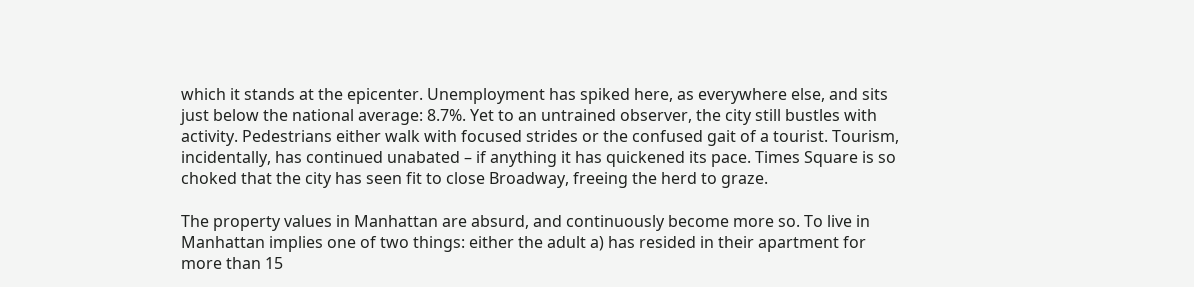which it stands at the epicenter. Unemployment has spiked here, as everywhere else, and sits just below the national average: 8.7%. Yet to an untrained observer, the city still bustles with activity. Pedestrians either walk with focused strides or the confused gait of a tourist. Tourism, incidentally, has continued unabated – if anything it has quickened its pace. Times Square is so choked that the city has seen fit to close Broadway, freeing the herd to graze.

The property values in Manhattan are absurd, and continuously become more so. To live in Manhattan implies one of two things: either the adult a) has resided in their apartment for more than 15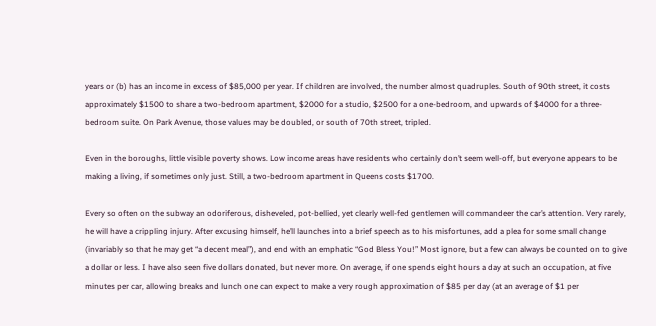years or (b) has an income in excess of $85,000 per year. If children are involved, the number almost quadruples. South of 90th street, it costs approximately $1500 to share a two-bedroom apartment, $2000 for a studio, $2500 for a one-bedroom, and upwards of $4000 for a three-bedroom suite. On Park Avenue, those values may be doubled, or south of 70th street, tripled.

Even in the boroughs, little visible poverty shows. Low income areas have residents who certainly don’t seem well-off, but everyone appears to be making a living, if sometimes only just. Still, a two-bedroom apartment in Queens costs $1700.

Every so often on the subway an odoriferous, disheveled, pot-bellied, yet clearly well-fed gentlemen will commandeer the car’s attention. Very rarely, he will have a crippling injury. After excusing himself, he’ll launches into a brief speech as to his misfortunes, add a plea for some small change (invariably so that he may get “a decent meal”), and end with an emphatic “God Bless You!” Most ignore, but a few can always be counted on to give a dollar or less. I have also seen five dollars donated, but never more. On average, if one spends eight hours a day at such an occupation, at five minutes per car, allowing breaks and lunch one can expect to make a very rough approximation of $85 per day (at an average of $1 per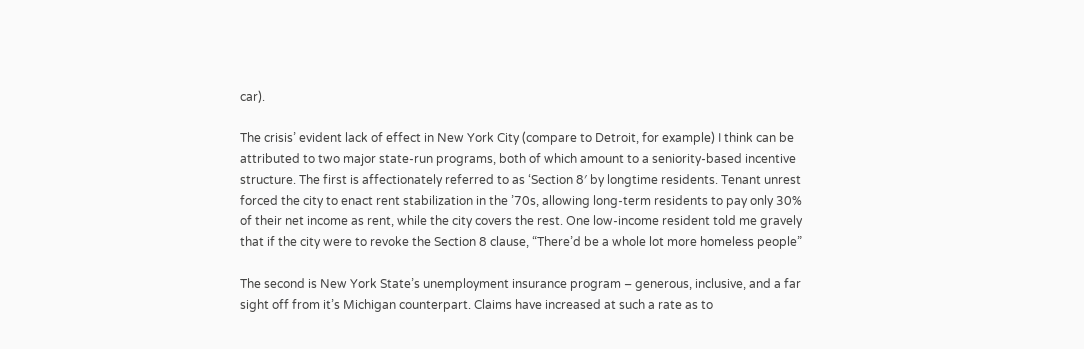car).

The crisis’ evident lack of effect in New York City (compare to Detroit, for example) I think can be attributed to two major state-run programs, both of which amount to a seniority-based incentive structure. The first is affectionately referred to as ‘Section 8′ by longtime residents. Tenant unrest forced the city to enact rent stabilization in the ’70s, allowing long-term residents to pay only 30% of their net income as rent, while the city covers the rest. One low-income resident told me gravely that if the city were to revoke the Section 8 clause, “There’d be a whole lot more homeless people”

The second is New York State’s unemployment insurance program – generous, inclusive, and a far sight off from it’s Michigan counterpart. Claims have increased at such a rate as to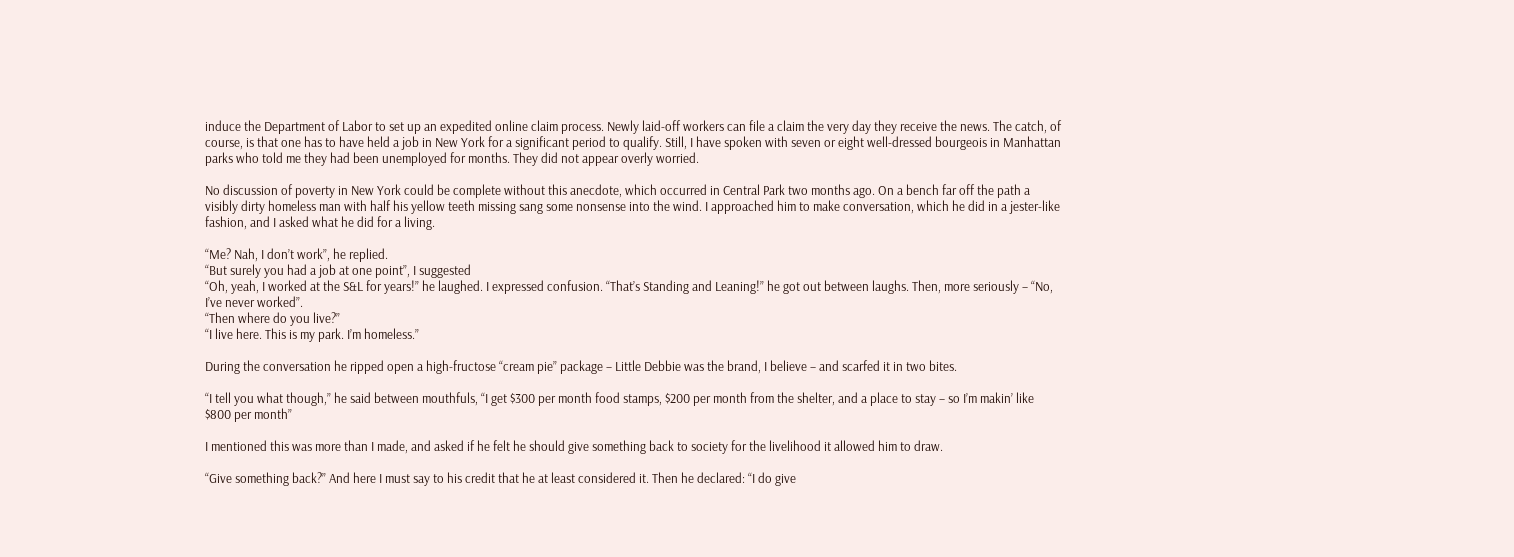induce the Department of Labor to set up an expedited online claim process. Newly laid-off workers can file a claim the very day they receive the news. The catch, of course, is that one has to have held a job in New York for a significant period to qualify. Still, I have spoken with seven or eight well-dressed bourgeois in Manhattan parks who told me they had been unemployed for months. They did not appear overly worried.

No discussion of poverty in New York could be complete without this anecdote, which occurred in Central Park two months ago. On a bench far off the path a visibly dirty homeless man with half his yellow teeth missing sang some nonsense into the wind. I approached him to make conversation, which he did in a jester-like fashion, and I asked what he did for a living.

“Me? Nah, I don’t work”, he replied.
“But surely you had a job at one point”, I suggested
“Oh, yeah, I worked at the S&L for years!” he laughed. I expressed confusion. “That’s Standing and Leaning!” he got out between laughs. Then, more seriously – “No, I’ve never worked”.
“Then where do you live?”
“I live here. This is my park. I’m homeless.”

During the conversation he ripped open a high-fructose “cream pie” package – Little Debbie was the brand, I believe – and scarfed it in two bites.

“I tell you what though,” he said between mouthfuls, “I get $300 per month food stamps, $200 per month from the shelter, and a place to stay – so I’m makin’ like $800 per month”

I mentioned this was more than I made, and asked if he felt he should give something back to society for the livelihood it allowed him to draw.

“Give something back?” And here I must say to his credit that he at least considered it. Then he declared: “I do give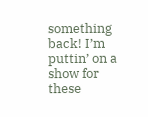something back! I’m puttin’ on a show for these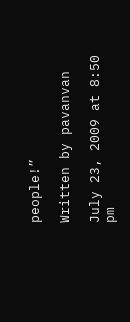people!”

Written by pavanvan

July 23, 2009 at 8:50 pm